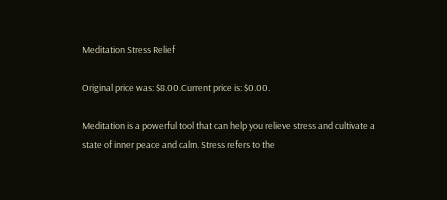Meditation Stress Relief

Original price was: $8.00.Current price is: $0.00.

Meditation is a powerful tool that can help you relieve stress and cultivate a state of inner peace and calm. Stress refers to the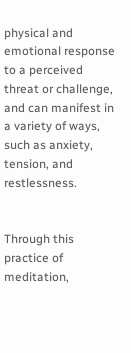physical and emotional response to a perceived threat or challenge, and can manifest in a variety of ways, such as anxiety, tension, and restlessness.


Through this practice of meditation,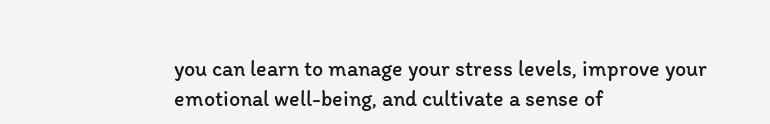you can learn to manage your stress levels, improve your emotional well-being, and cultivate a sense of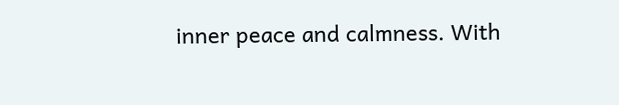inner peace and calmness. With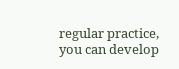regular practice, you can develop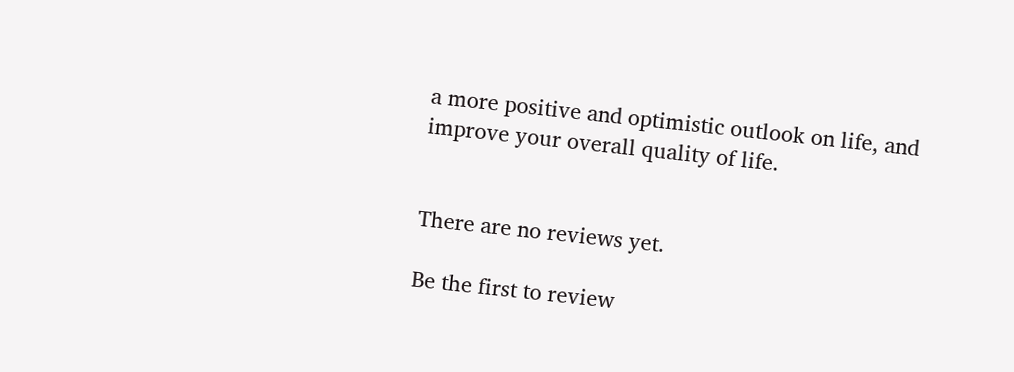a more positive and optimistic outlook on life, and improve your overall quality of life.


There are no reviews yet.

Be the first to review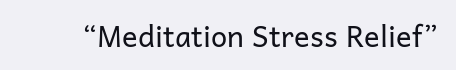“Meditation Stress Relief”